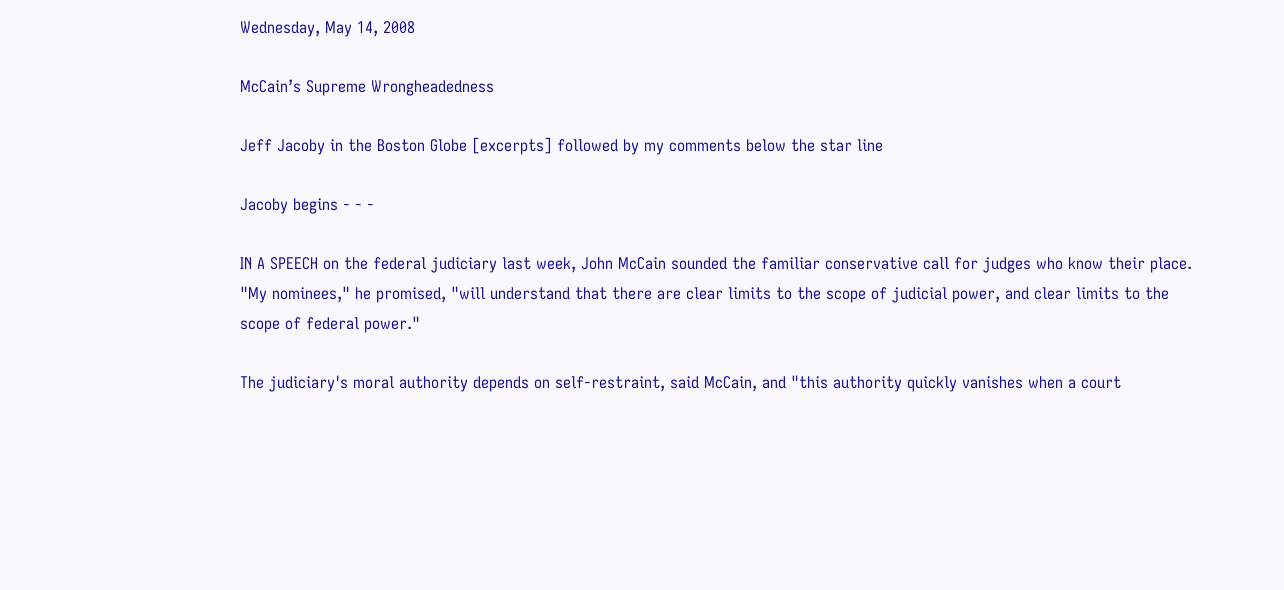Wednesday, May 14, 2008

McCain’s Supreme Wrongheadedness

Jeff Jacoby in the Boston Globe [excerpts] followed by my comments below the star line

Jacoby begins - - -

IN A SPEECH on the federal judiciary last week, John McCain sounded the familiar conservative call for judges who know their place. "My nominees," he promised, "will understand that there are clear limits to the scope of judicial power, and clear limits to the scope of federal power."

The judiciary's moral authority depends on self-restraint, said McCain, and "this authority quickly vanishes when a court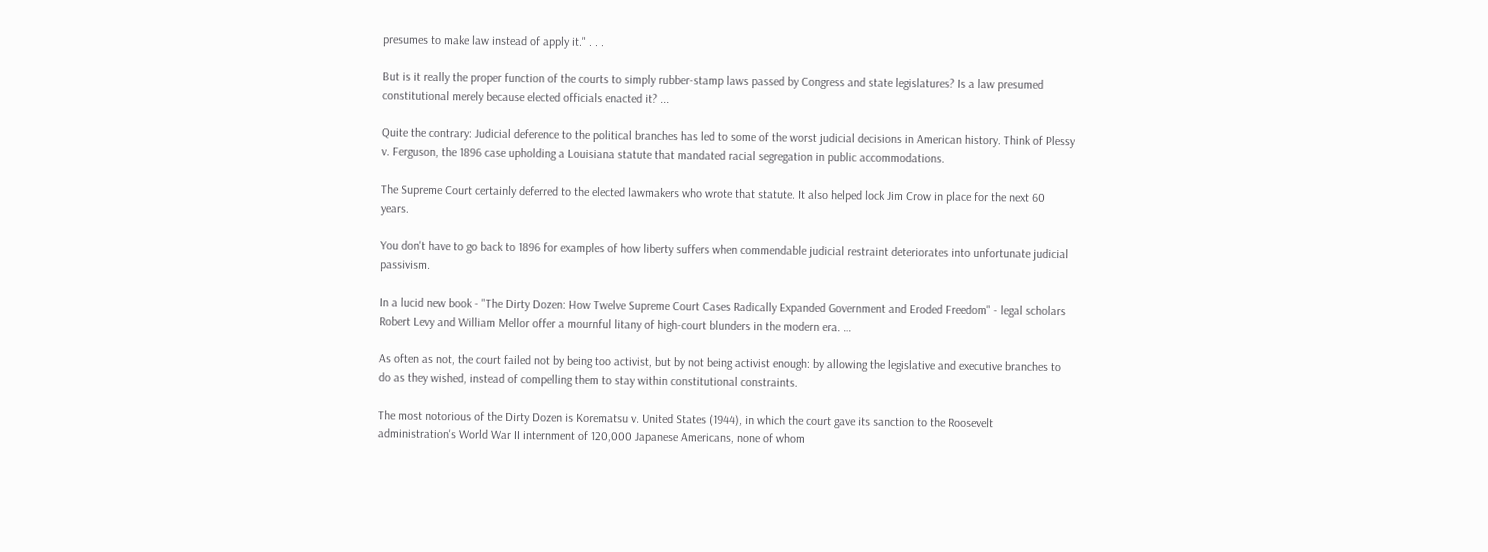presumes to make law instead of apply it." . . .

But is it really the proper function of the courts to simply rubber-stamp laws passed by Congress and state legislatures? Is a law presumed constitutional merely because elected officials enacted it? ...

Quite the contrary: Judicial deference to the political branches has led to some of the worst judicial decisions in American history. Think of Plessy v. Ferguson, the 1896 case upholding a Louisiana statute that mandated racial segregation in public accommodations.

The Supreme Court certainly deferred to the elected lawmakers who wrote that statute. It also helped lock Jim Crow in place for the next 60 years.

You don't have to go back to 1896 for examples of how liberty suffers when commendable judicial restraint deteriorates into unfortunate judicial passivism.

In a lucid new book - "The Dirty Dozen: How Twelve Supreme Court Cases Radically Expanded Government and Eroded Freedom" - legal scholars Robert Levy and William Mellor offer a mournful litany of high-court blunders in the modern era. …

As often as not, the court failed not by being too activist, but by not being activist enough: by allowing the legislative and executive branches to do as they wished, instead of compelling them to stay within constitutional constraints.

The most notorious of the Dirty Dozen is Korematsu v. United States (1944), in which the court gave its sanction to the Roosevelt administration's World War II internment of 120,000 Japanese Americans, none of whom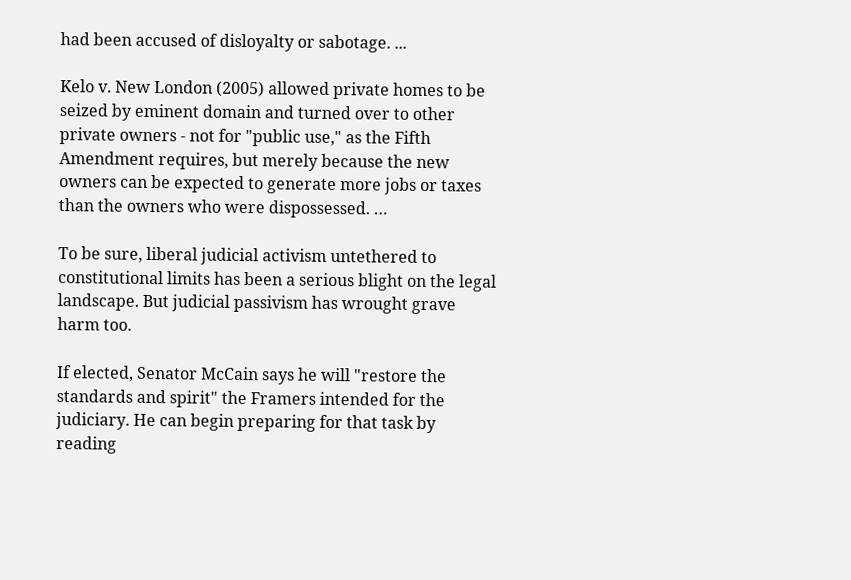had been accused of disloyalty or sabotage. ...

Kelo v. New London (2005) allowed private homes to be seized by eminent domain and turned over to other private owners - not for "public use," as the Fifth Amendment requires, but merely because the new owners can be expected to generate more jobs or taxes than the owners who were dispossessed. …

To be sure, liberal judicial activism untethered to constitutional limits has been a serious blight on the legal landscape. But judicial passivism has wrought grave harm too.

If elected, Senator McCain says he will "restore the standards and spirit" the Framers intended for the judiciary. He can begin preparing for that task by reading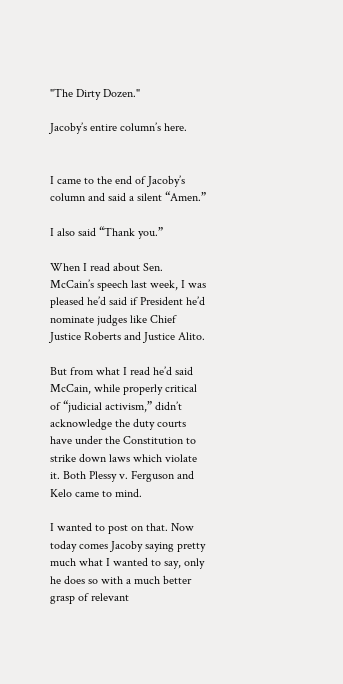"The Dirty Dozen."

Jacoby’s entire column’s here.


I came to the end of Jacoby’s column and said a silent “Amen.”

I also said “Thank you.”

When I read about Sen. McCain’s speech last week, I was pleased he’d said if President he’d nominate judges like Chief Justice Roberts and Justice Alito.

But from what I read he’d said McCain, while properly critical of “judicial activism,” didn’t acknowledge the duty courts have under the Constitution to strike down laws which violate it. Both Plessy v. Ferguson and Kelo came to mind.

I wanted to post on that. Now today comes Jacoby saying pretty much what I wanted to say, only he does so with a much better grasp of relevant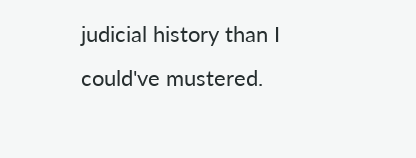judicial history than I could've mustered.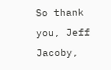So thank you, Jeff Jacoby,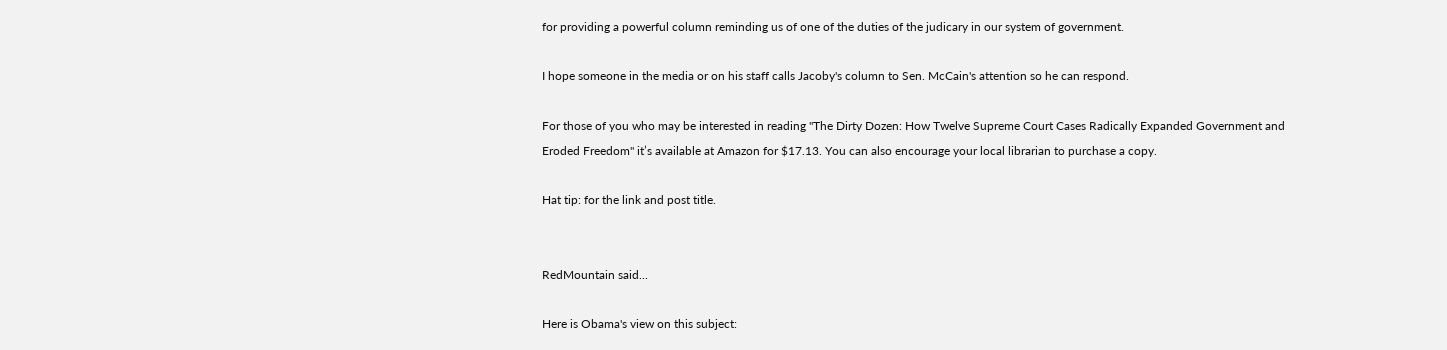for providing a powerful column reminding us of one of the duties of the judicary in our system of government.

I hope someone in the media or on his staff calls Jacoby's column to Sen. McCain's attention so he can respond.

For those of you who may be interested in reading "The Dirty Dozen: How Twelve Supreme Court Cases Radically Expanded Government and Eroded Freedom" it’s available at Amazon for $17.13. You can also encourage your local librarian to purchase a copy.

Hat tip: for the link and post title.


RedMountain said...

Here is Obama's view on this subject: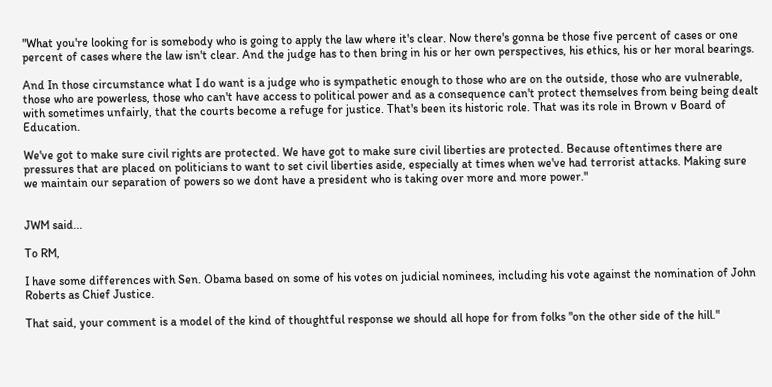"What you're looking for is somebody who is going to apply the law where it's clear. Now there's gonna be those five percent of cases or one percent of cases where the law isn't clear. And the judge has to then bring in his or her own perspectives, his ethics, his or her moral bearings.

And In those circumstance what I do want is a judge who is sympathetic enough to those who are on the outside, those who are vulnerable, those who are powerless, those who can't have access to political power and as a consequence can't protect themselves from being being dealt with sometimes unfairly, that the courts become a refuge for justice. That's been its historic role. That was its role in Brown v Board of Education.

We've got to make sure civil rights are protected. We have got to make sure civil liberties are protected. Because oftentimes there are pressures that are placed on politicians to want to set civil liberties aside, especially at times when we've had terrorist attacks. Making sure we maintain our separation of powers so we dont have a president who is taking over more and more power."


JWM said...

To RM,

I have some differences with Sen. Obama based on some of his votes on judicial nominees, including his vote against the nomination of John Roberts as Chief Justice.

That said, your comment is a model of the kind of thoughtful response we should all hope for from folks "on the other side of the hill."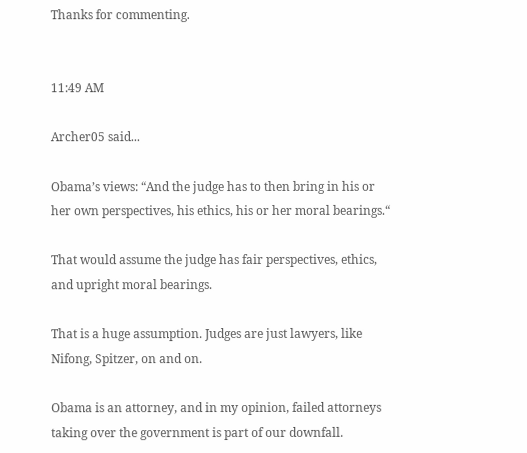Thanks for commenting.


11:49 AM

Archer05 said...

Obama’s views: “And the judge has to then bring in his or her own perspectives, his ethics, his or her moral bearings.“

That would assume the judge has fair perspectives, ethics, and upright moral bearings.

That is a huge assumption. Judges are just lawyers, like Nifong, Spitzer, on and on.

Obama is an attorney, and in my opinion, failed attorneys taking over the government is part of our downfall.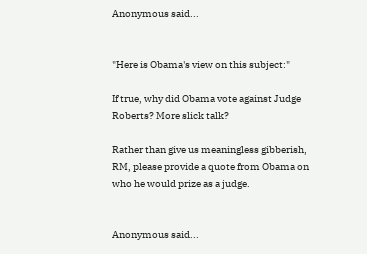Anonymous said...


"Here is Obama's view on this subject:"

If true, why did Obama vote against Judge Roberts? More slick talk?

Rather than give us meaningless gibberish, RM, please provide a quote from Obama on who he would prize as a judge.


Anonymous said...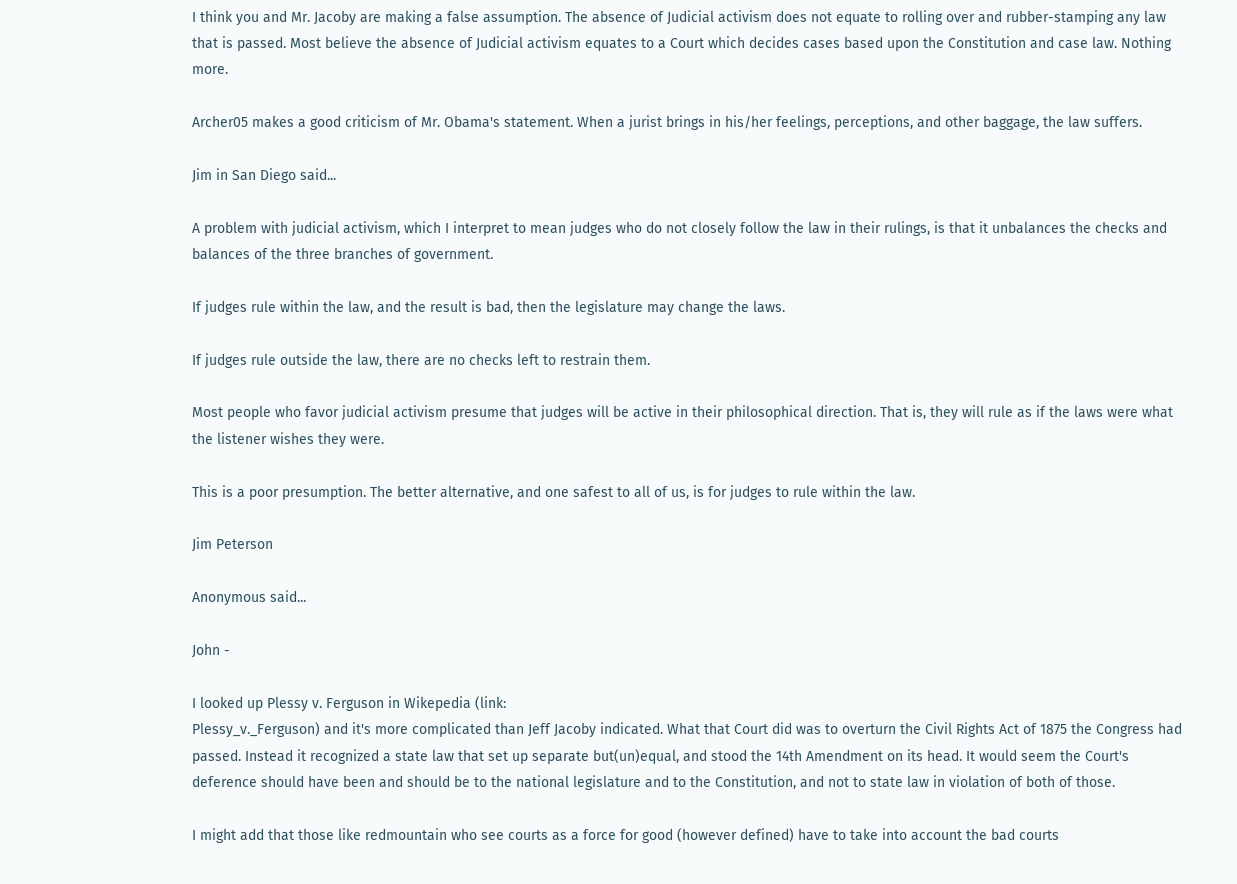I think you and Mr. Jacoby are making a false assumption. The absence of Judicial activism does not equate to rolling over and rubber-stamping any law that is passed. Most believe the absence of Judicial activism equates to a Court which decides cases based upon the Constitution and case law. Nothing more.

Archer05 makes a good criticism of Mr. Obama's statement. When a jurist brings in his/her feelings, perceptions, and other baggage, the law suffers.

Jim in San Diego said...

A problem with judicial activism, which I interpret to mean judges who do not closely follow the law in their rulings, is that it unbalances the checks and balances of the three branches of government.

If judges rule within the law, and the result is bad, then the legislature may change the laws.

If judges rule outside the law, there are no checks left to restrain them.

Most people who favor judicial activism presume that judges will be active in their philosophical direction. That is, they will rule as if the laws were what the listener wishes they were.

This is a poor presumption. The better alternative, and one safest to all of us, is for judges to rule within the law.

Jim Peterson

Anonymous said...

John -

I looked up Plessy v. Ferguson in Wikepedia (link:
Plessy_v._Ferguson) and it's more complicated than Jeff Jacoby indicated. What that Court did was to overturn the Civil Rights Act of 1875 the Congress had passed. Instead it recognized a state law that set up separate but(un)equal, and stood the 14th Amendment on its head. It would seem the Court's deference should have been and should be to the national legislature and to the Constitution, and not to state law in violation of both of those.

I might add that those like redmountain who see courts as a force for good (however defined) have to take into account the bad courts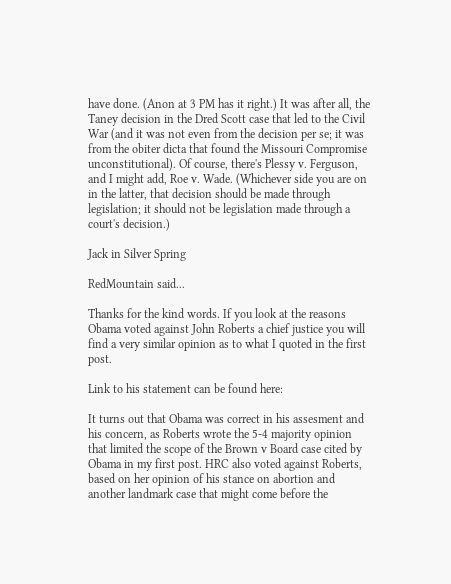have done. (Anon at 3 PM has it right.) It was after all, the Taney decision in the Dred Scott case that led to the Civil War (and it was not even from the decision per se; it was from the obiter dicta that found the Missouri Compromise unconstitutional). Of course, there's Plessy v. Ferguson, and I might add, Roe v. Wade. (Whichever side you are on in the latter, that decision should be made through legislation; it should not be legislation made through a court's decision.)

Jack in Silver Spring

RedMountain said...

Thanks for the kind words. If you look at the reasons Obama voted against John Roberts a chief justice you will find a very similar opinion as to what I quoted in the first post.

Link to his statement can be found here:

It turns out that Obama was correct in his assesment and his concern, as Roberts wrote the 5-4 majority opinion that limited the scope of the Brown v Board case cited by Obama in my first post. HRC also voted against Roberts, based on her opinion of his stance on abortion and another landmark case that might come before the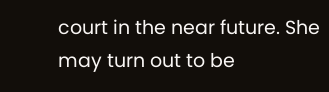court in the near future. She may turn out to be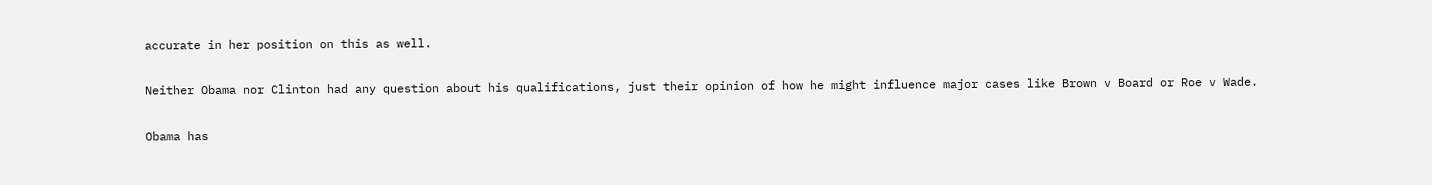accurate in her position on this as well.

Neither Obama nor Clinton had any question about his qualifications, just their opinion of how he might influence major cases like Brown v Board or Roe v Wade.

Obama has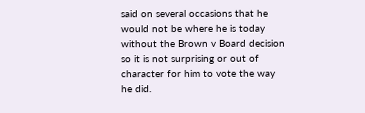said on several occasions that he would not be where he is today without the Brown v Board decision so it is not surprising or out of character for him to vote the way he did.